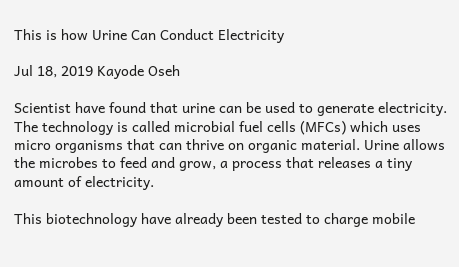This is how Urine Can Conduct Electricity

Jul 18, 2019 Kayode Oseh

Scientist have found that urine can be used to generate electricity. The technology is called microbial fuel cells (MFCs) which uses micro organisms that can thrive on organic material. Urine allows the microbes to feed and grow, a process that releases a tiny amount of electricity.

This biotechnology have already been tested to charge mobile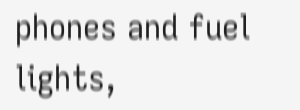phones and fuel lights,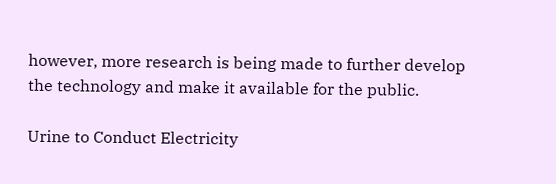however, more research is being made to further develop the technology and make it available for the public.

Urine to Conduct Electricity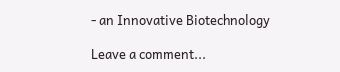- an Innovative Biotechnology

Leave a comment...